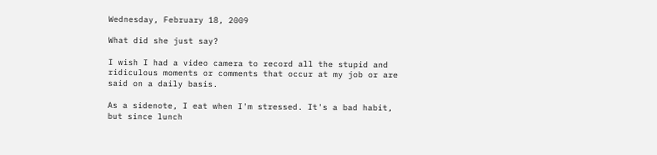Wednesday, February 18, 2009

What did she just say?

I wish I had a video camera to record all the stupid and ridiculous moments or comments that occur at my job or are said on a daily basis.

As a sidenote, I eat when I'm stressed. It's a bad habit, but since lunch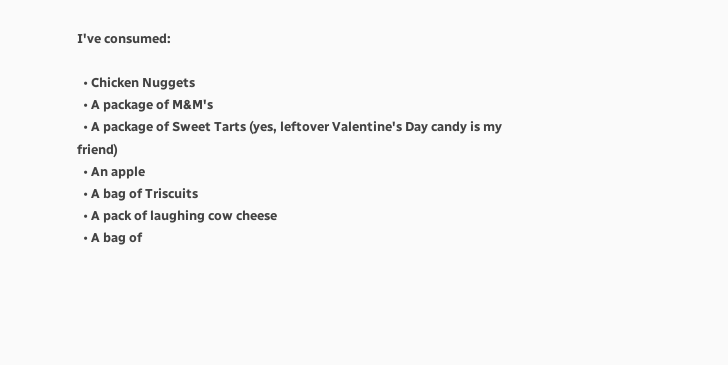I've consumed:

  • Chicken Nuggets
  • A package of M&M's
  • A package of Sweet Tarts (yes, leftover Valentine's Day candy is my friend)
  • An apple
  • A bag of Triscuits
  • A pack of laughing cow cheese
  • A bag of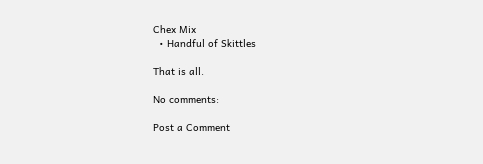Chex Mix
  • Handful of Skittles

That is all.

No comments:

Post a Comment